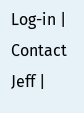Log-in | Contact Jeff |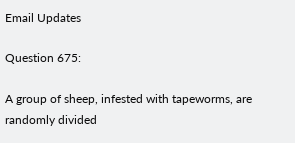Email Updates

Question 675:

A group of sheep, infested with tapeworms, are randomly divided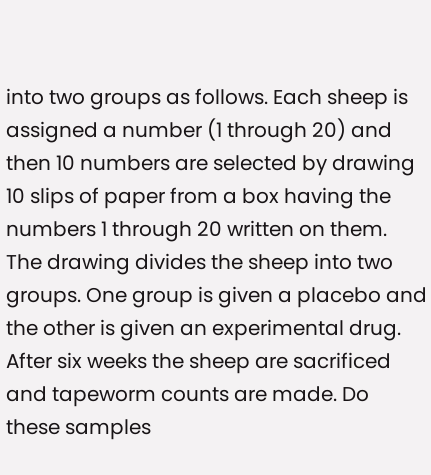into two groups as follows. Each sheep is assigned a number (1 through 20) and then 10 numbers are selected by drawing 10 slips of paper from a box having the numbers 1 through 20 written on them. The drawing divides the sheep into two groups. One group is given a placebo and the other is given an experimental drug. After six weeks the sheep are sacrificed and tapeworm counts are made. Do these samples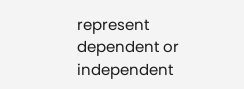represent dependent or independent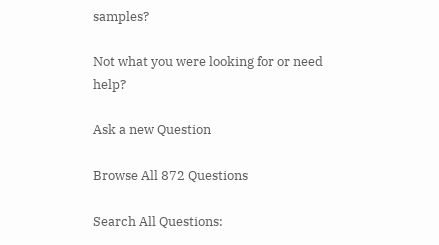samples?

Not what you were looking for or need help?

Ask a new Question

Browse All 872 Questions

Search All Questions: